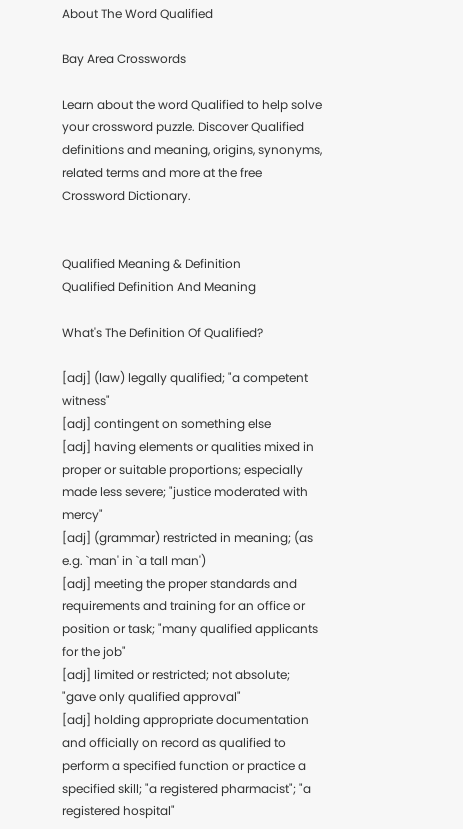About The Word Qualified

Bay Area Crosswords

Learn about the word Qualified to help solve your crossword puzzle. Discover Qualified definitions and meaning, origins, synonyms, related terms and more at the free Crossword Dictionary.


Qualified Meaning & Definition
Qualified Definition And Meaning

What's The Definition Of Qualified?

[adj] (law) legally qualified; "a competent witness"
[adj] contingent on something else
[adj] having elements or qualities mixed in proper or suitable proportions; especially made less severe; "justice moderated with mercy"
[adj] (grammar) restricted in meaning; (as e.g. `man' in `a tall man')
[adj] meeting the proper standards and requirements and training for an office or position or task; "many qualified applicants for the job"
[adj] limited or restricted; not absolute; "gave only qualified approval"
[adj] holding appropriate documentation and officially on record as qualified to perform a specified function or practice a specified skill; "a registered pharmacist"; "a registered hospital"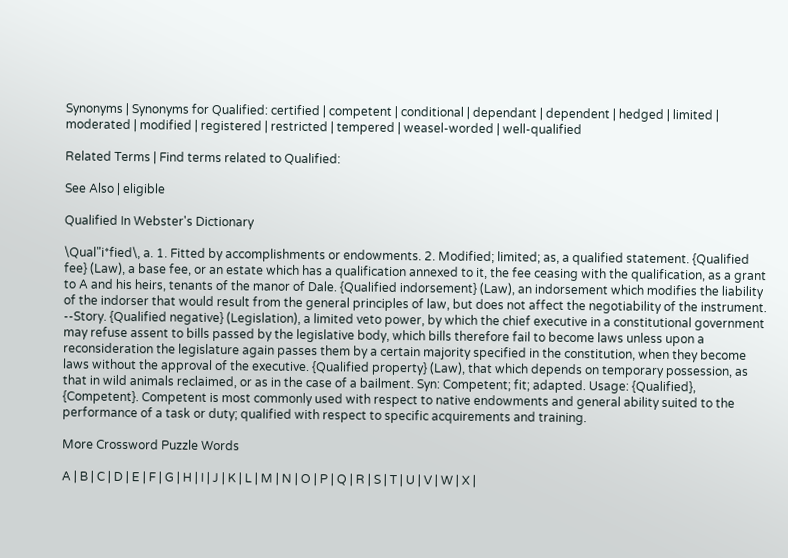Synonyms | Synonyms for Qualified: certified | competent | conditional | dependant | dependent | hedged | limited | moderated | modified | registered | restricted | tempered | weasel-worded | well-qualified

Related Terms | Find terms related to Qualified:

See Also | eligible

Qualified In Webster's Dictionary

\Qual"i*fied\, a. 1. Fitted by accomplishments or endowments. 2. Modified; limited; as, a qualified statement. {Qualified fee} (Law), a base fee, or an estate which has a qualification annexed to it, the fee ceasing with the qualification, as a grant to A and his heirs, tenants of the manor of Dale. {Qualified indorsement} (Law), an indorsement which modifies the liability of the indorser that would result from the general principles of law, but does not affect the negotiability of the instrument. --Story. {Qualified negative} (Legislation), a limited veto power, by which the chief executive in a constitutional government may refuse assent to bills passed by the legislative body, which bills therefore fail to become laws unless upon a reconsideration the legislature again passes them by a certain majority specified in the constitution, when they become laws without the approval of the executive. {Qualified property} (Law), that which depends on temporary possession, as that in wild animals reclaimed, or as in the case of a bailment. Syn: Competent; fit; adapted. Usage: {Qualified}, {Competent}. Competent is most commonly used with respect to native endowments and general ability suited to the performance of a task or duty; qualified with respect to specific acquirements and training.

More Crossword Puzzle Words

A | B | C | D | E | F | G | H | I | J | K | L | M | N | O | P | Q | R | S | T | U | V | W | X |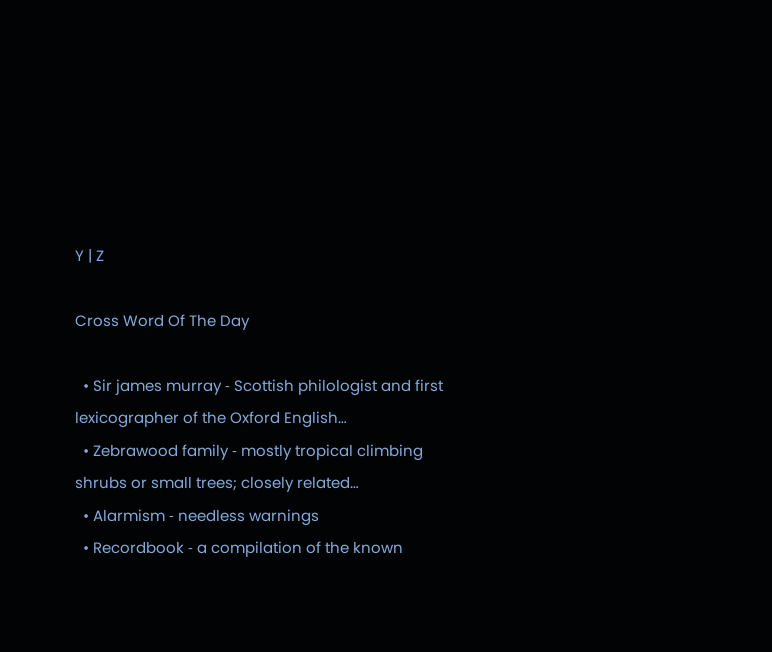Y | Z

Cross Word Of The Day

  • Sir james murray ‐ Scottish philologist and first lexicographer of the Oxford English…
  • Zebrawood family ‐ mostly tropical climbing shrubs or small trees; closely related…
  • Alarmism ‐ needless warnings
  • Recordbook ‐ a compilation of the known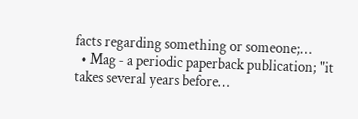facts regarding something or someone;…
  • Mag ‐ a periodic paperback publication; "it takes several years before…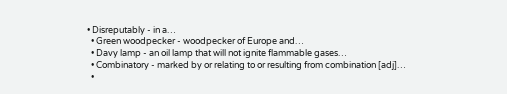• Disreputably ‐ in a…
  • Green woodpecker ‐ woodpecker of Europe and…
  • Davy lamp ‐ an oil lamp that will not ignite flammable gases…
  • Combinatory ‐ marked by or relating to or resulting from combination [adj]…
  •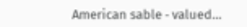American sable ‐ valued…